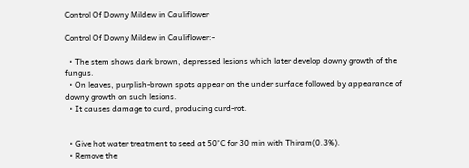Control Of Downy Mildew in Cauliflower

Control Of Downy Mildew in Cauliflower:-

  • The stem shows dark brown, depressed lesions which later develop downy growth of the fungus.
  • On leaves, purplish-brown spots appear on the under surface followed by appearance of downy growth on such lesions.
  • It causes damage to curd, producing curd-rot.


  • Give hot water treatment to seed at 50°C for 30 min with Thiram(0.3%).
  • Remove the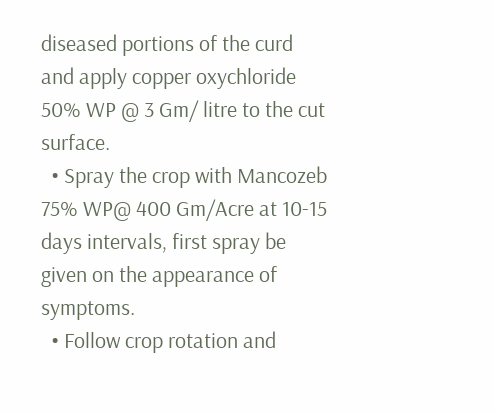diseased portions of the curd and apply copper oxychloride 50% WP @ 3 Gm/ litre to the cut surface.
  • Spray the crop with Mancozeb 75% WP@ 400 Gm/Acre at 10-15 days intervals, first spray be given on the appearance of symptoms.
  • Follow crop rotation and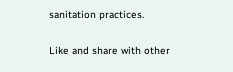sanitation practices.

Like and share with other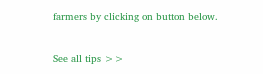farmers by clicking on button below.


See all tips >>